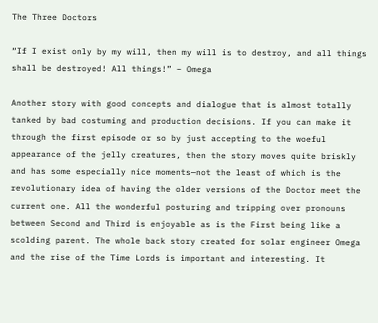The Three Doctors

“If I exist only by my will, then my will is to destroy, and all things shall be destroyed! All things!” – Omega

Another story with good concepts and dialogue that is almost totally tanked by bad costuming and production decisions. If you can make it through the first episode or so by just accepting to the woeful appearance of the jelly creatures, then the story moves quite briskly and has some especially nice moments—not the least of which is the revolutionary idea of having the older versions of the Doctor meet the current one. All the wonderful posturing and tripping over pronouns between Second and Third is enjoyable as is the First being like a scolding parent. The whole back story created for solar engineer Omega and the rise of the Time Lords is important and interesting. It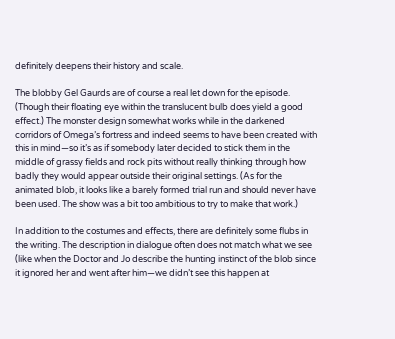definitely deepens their history and scale.

The blobby Gel Gaurds are of course a real let down for the episode. (Though their floating eye within the translucent bulb does yield a good effect.) The monster design somewhat works while in the darkened corridors of Omega’s fortress and indeed seems to have been created with this in mind—so it’s as if somebody later decided to stick them in the middle of grassy fields and rock pits without really thinking through how badly they would appear outside their original settings. (As for the animated blob, it looks like a barely formed trial run and should never have been used. The show was a bit too ambitious to try to make that work.)

In addition to the costumes and effects, there are definitely some flubs in the writing. The description in dialogue often does not match what we see (like when the Doctor and Jo describe the hunting instinct of the blob since it ignored her and went after him—we didn’t see this happen at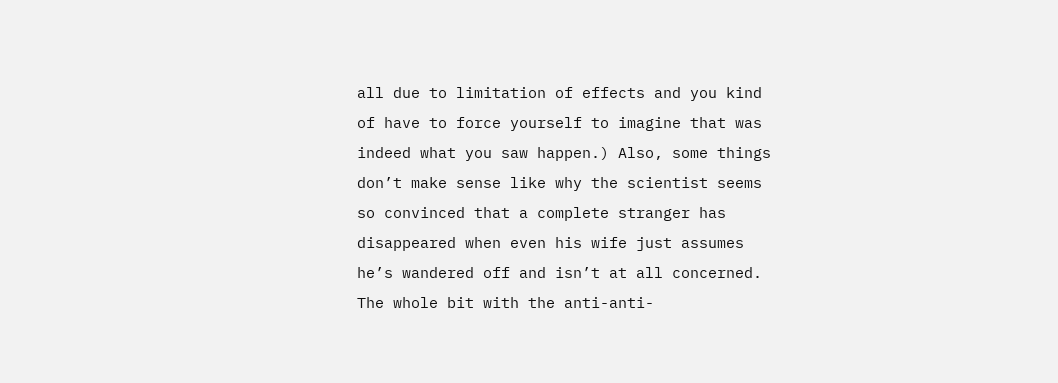all due to limitation of effects and you kind of have to force yourself to imagine that was indeed what you saw happen.) Also, some things don’t make sense like why the scientist seems so convinced that a complete stranger has disappeared when even his wife just assumes he’s wandered off and isn’t at all concerned. The whole bit with the anti-anti-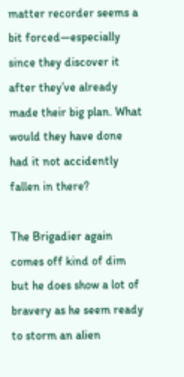matter recorder seems a bit forced—especially since they discover it after they’ve already made their big plan. What would they have done had it not accidently fallen in there?

The Brigadier again comes off kind of dim but he does show a lot of bravery as he seem ready to storm an alien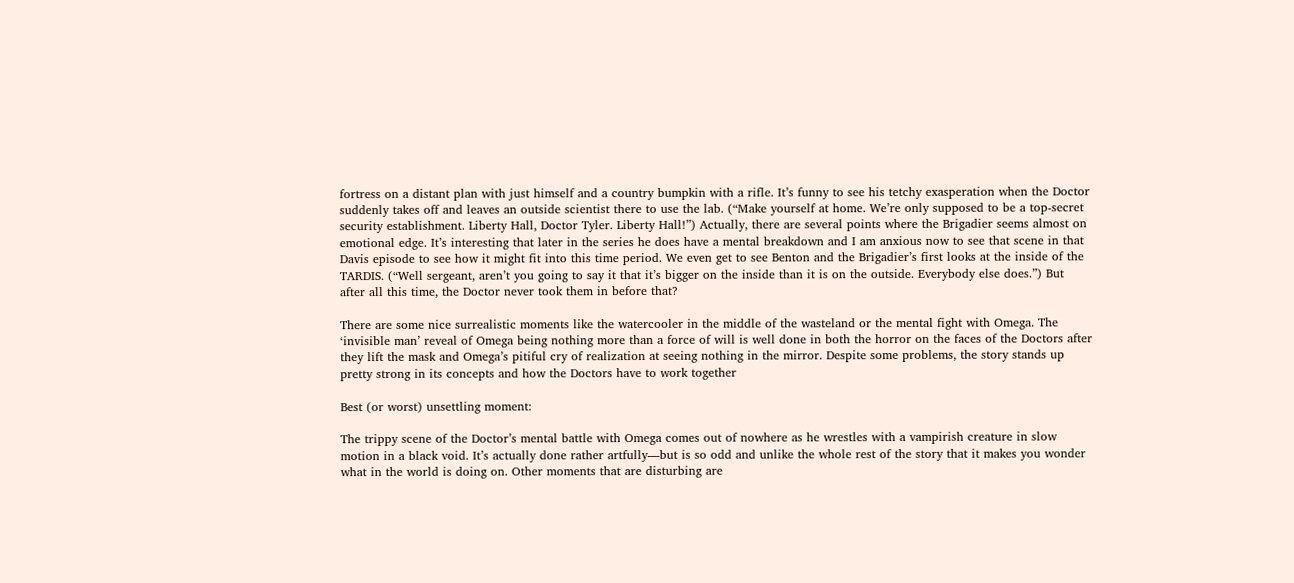fortress on a distant plan with just himself and a country bumpkin with a rifle. It’s funny to see his tetchy exasperation when the Doctor suddenly takes off and leaves an outside scientist there to use the lab. (“Make yourself at home. We’re only supposed to be a top-secret security establishment. Liberty Hall, Doctor Tyler. Liberty Hall!”) Actually, there are several points where the Brigadier seems almost on emotional edge. It’s interesting that later in the series he does have a mental breakdown and I am anxious now to see that scene in that Davis episode to see how it might fit into this time period. We even get to see Benton and the Brigadier’s first looks at the inside of the TARDIS. (“Well sergeant, aren’t you going to say it that it’s bigger on the inside than it is on the outside. Everybody else does.”) But after all this time, the Doctor never took them in before that?

There are some nice surrealistic moments like the watercooler in the middle of the wasteland or the mental fight with Omega. The ‘invisible man’ reveal of Omega being nothing more than a force of will is well done in both the horror on the faces of the Doctors after they lift the mask and Omega’s pitiful cry of realization at seeing nothing in the mirror. Despite some problems, the story stands up pretty strong in its concepts and how the Doctors have to work together

Best (or worst) unsettling moment:

The trippy scene of the Doctor’s mental battle with Omega comes out of nowhere as he wrestles with a vampirish creature in slow motion in a black void. It’s actually done rather artfully—but is so odd and unlike the whole rest of the story that it makes you wonder what in the world is doing on. Other moments that are disturbing are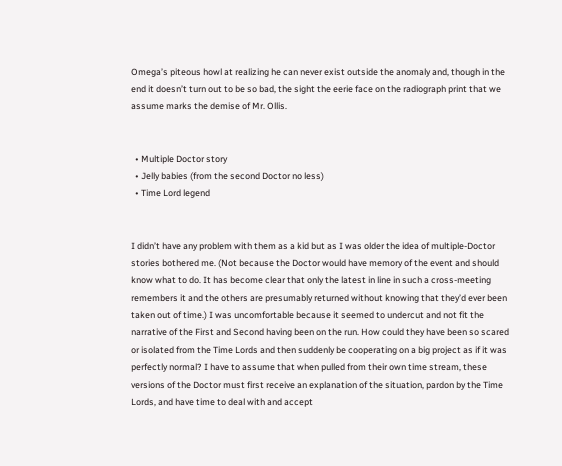Omega’s piteous howl at realizing he can never exist outside the anomaly and, though in the end it doesn’t turn out to be so bad, the sight the eerie face on the radiograph print that we assume marks the demise of Mr. Ollis.


  • Multiple Doctor story
  • Jelly babies (from the second Doctor no less)
  • Time Lord legend


I didn’t have any problem with them as a kid but as I was older the idea of multiple-Doctor stories bothered me. (Not because the Doctor would have memory of the event and should know what to do. It has become clear that only the latest in line in such a cross-meeting remembers it and the others are presumably returned without knowing that they’d ever been taken out of time.) I was uncomfortable because it seemed to undercut and not fit the narrative of the First and Second having been on the run. How could they have been so scared or isolated from the Time Lords and then suddenly be cooperating on a big project as if it was perfectly normal? I have to assume that when pulled from their own time stream, these versions of the Doctor must first receive an explanation of the situation, pardon by the Time Lords, and have time to deal with and accept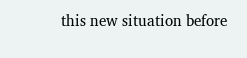this new situation before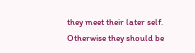they meet their later self. Otherwise they should be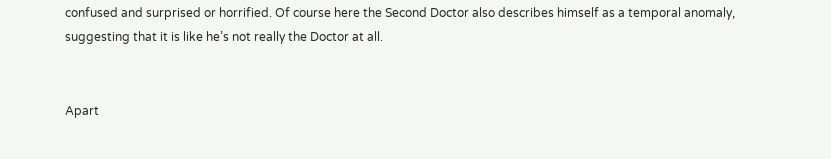confused and surprised or horrified. Of course here the Second Doctor also describes himself as a temporal anomaly, suggesting that it is like he’s not really the Doctor at all.


Apart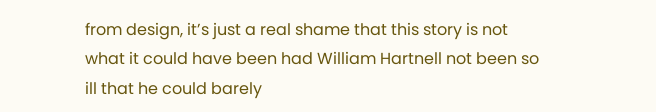from design, it’s just a real shame that this story is not what it could have been had William Hartnell not been so ill that he could barely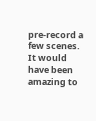pre-record a few scenes. It would have been amazing to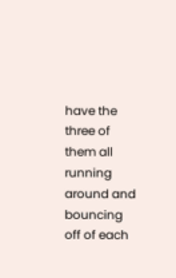have the three of them all running around and bouncing off of each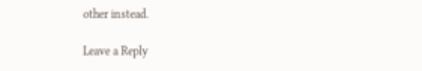other instead.

Leave a Reply